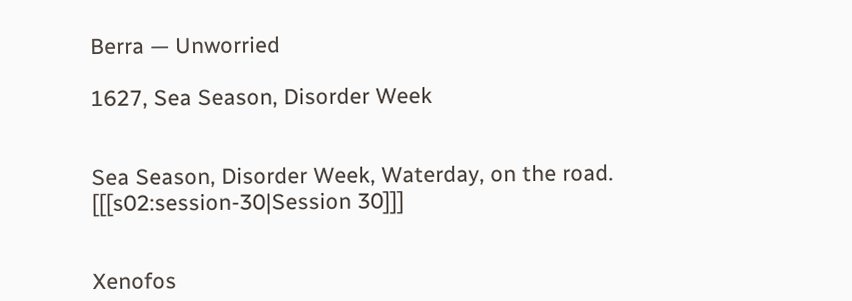Berra — Unworried

1627, Sea Season, Disorder Week


Sea Season, Disorder Week, Waterday, on the road. [[[s02:session-30|Session 30]]]


Xenofos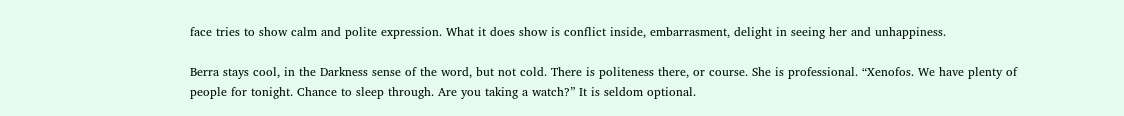face tries to show calm and polite expression. What it does show is conflict inside, embarrasment, delight in seeing her and unhappiness.

Berra stays cool, in the Darkness sense of the word, but not cold. There is politeness there, or course. She is professional. “Xenofos. We have plenty of people for tonight. Chance to sleep through. Are you taking a watch?” It is seldom optional.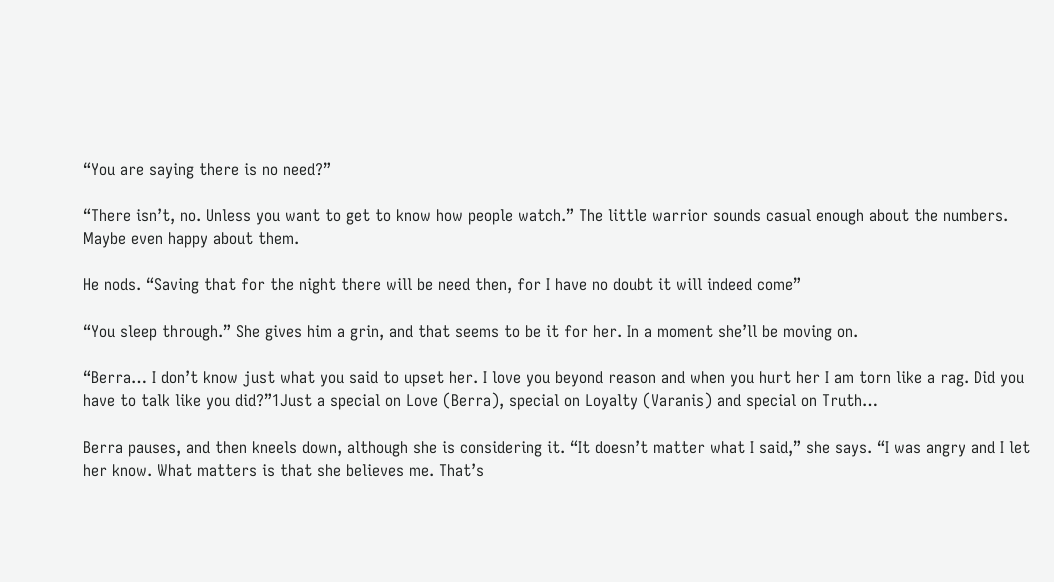“You are saying there is no need?”

“There isn’t, no. Unless you want to get to know how people watch.” The little warrior sounds casual enough about the numbers. Maybe even happy about them.

He nods. “Saving that for the night there will be need then, for I have no doubt it will indeed come”

“You sleep through.” She gives him a grin, and that seems to be it for her. In a moment she’ll be moving on.

“Berra… I don’t know just what you said to upset her. I love you beyond reason and when you hurt her I am torn like a rag. Did you have to talk like you did?”1Just a special on Love (Berra), special on Loyalty (Varanis) and special on Truth…

Berra pauses, and then kneels down, although she is considering it. “It doesn’t matter what I said,” she says. “I was angry and I let her know. What matters is that she believes me. That’s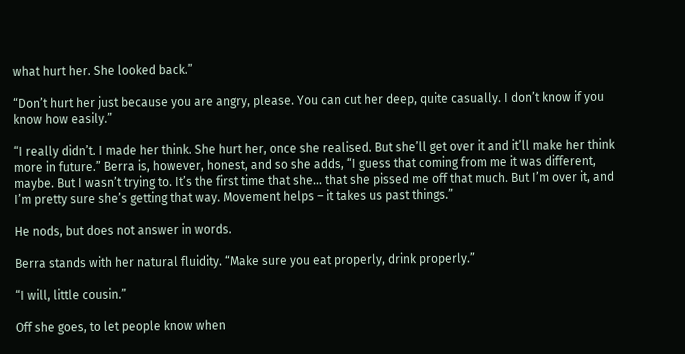what hurt her. She looked back.”

“Don’t hurt her just because you are angry, please. You can cut her deep, quite casually. I don’t know if you know how easily.”

“I really didn’t. I made her think. She hurt her, once she realised. But she’ll get over it and it’ll make her think more in future.” Berra is, however, honest, and so she adds, “I guess that coming from me it was different, maybe. But I wasn’t trying to. It’s the first time that she… that she pissed me off that much. But I’m over it, and I’m pretty sure she’s getting that way. Movement helps – it takes us past things.”

He nods, but does not answer in words.

Berra stands with her natural fluidity. “Make sure you eat properly, drink properly.”

“I will, little cousin.”

Off she goes, to let people know when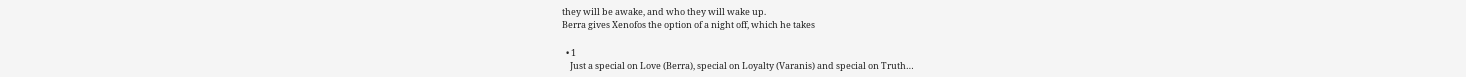they will be awake, and who they will wake up.
Berra gives Xenofos the option of a night off, which he takes

  • 1
    Just a special on Love (Berra), special on Loyalty (Varanis) and special on Truth…